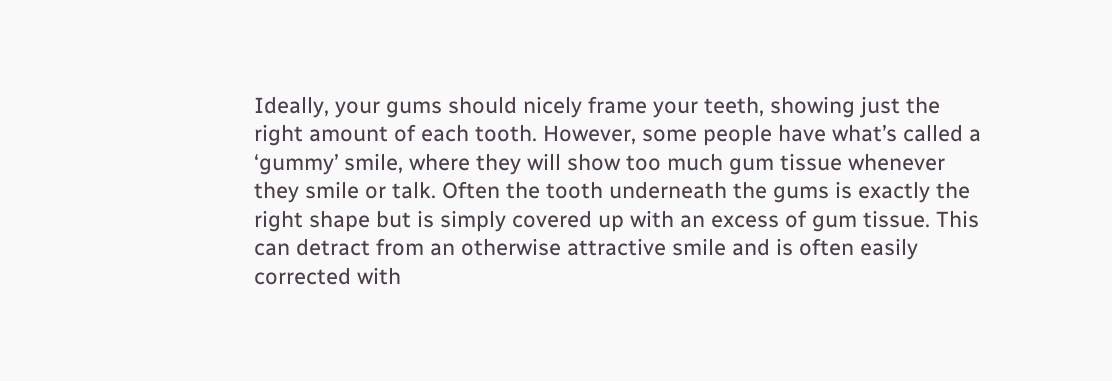Ideally, your gums should nicely frame your teeth, showing just the right amount of each tooth. However, some people have what’s called a ‘gummy’ smile, where they will show too much gum tissue whenever they smile or talk. Often the tooth underneath the gums is exactly the right shape but is simply covered up with an excess of gum tissue. This can detract from an otherwise attractive smile and is often easily corrected with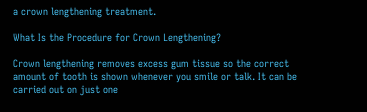a crown lengthening treatment.

What Is the Procedure for Crown Lengthening?

Crown lengthening removes excess gum tissue so the correct amount of tooth is shown whenever you smile or talk. It can be carried out on just one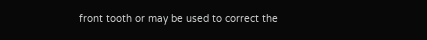front tooth or may be used to correct the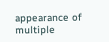appearance of multiple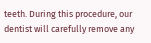teeth. During this procedure, our dentist will carefully remove any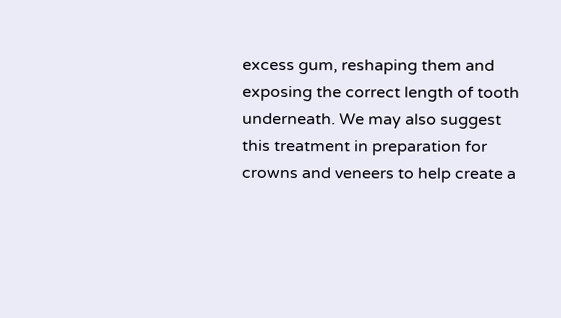excess gum, reshaping them and exposing the correct length of tooth underneath. We may also suggest this treatment in preparation for crowns and veneers to help create a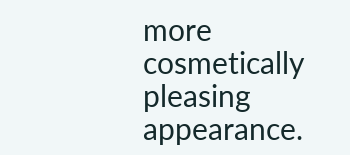more cosmetically pleasing appearance.